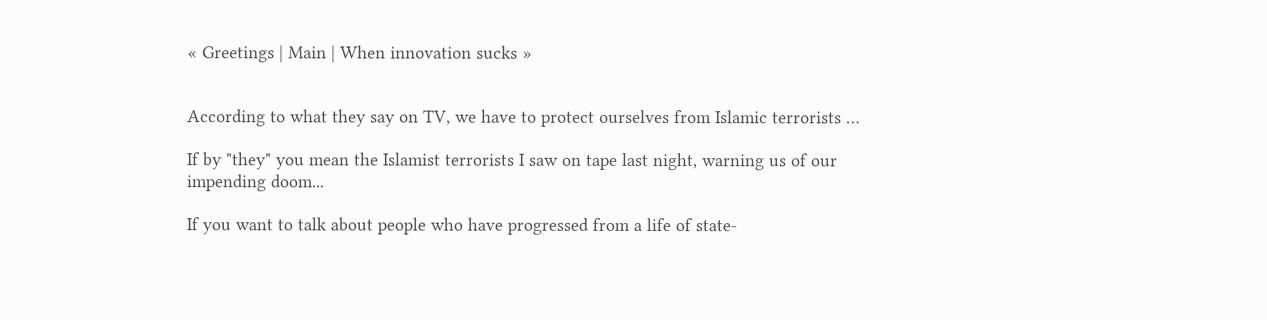« Greetings | Main | When innovation sucks »


According to what they say on TV, we have to protect ourselves from Islamic terrorists …

If by "they" you mean the Islamist terrorists I saw on tape last night, warning us of our impending doom...

If you want to talk about people who have progressed from a life of state-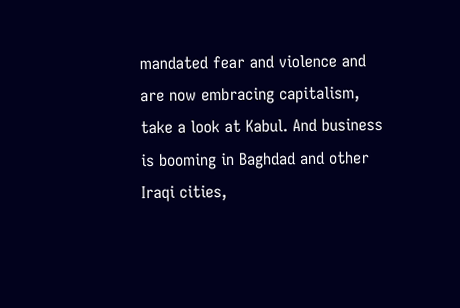mandated fear and violence and are now embracing capitalism, take a look at Kabul. And business is booming in Baghdad and other Iraqi cities,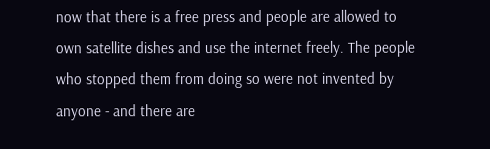now that there is a free press and people are allowed to own satellite dishes and use the internet freely. The people who stopped them from doing so were not invented by anyone - and there are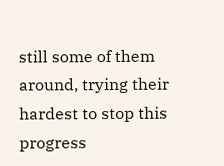still some of them around, trying their hardest to stop this progress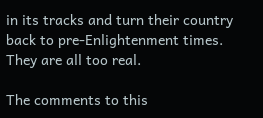in its tracks and turn their country back to pre-Enlightenment times. They are all too real.

The comments to this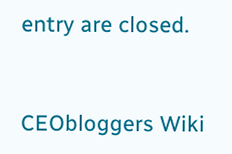entry are closed.


CEObloggers Wiki